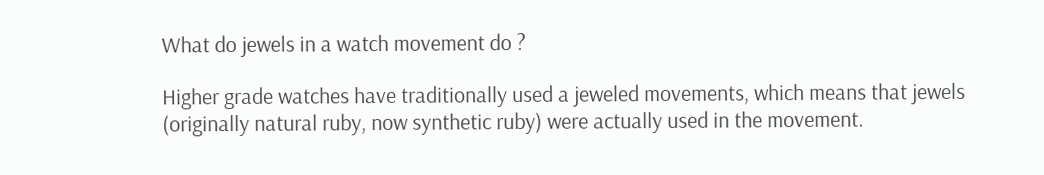What do jewels in a watch movement do ?

Higher grade watches have traditionally used a jeweled movements, which means that jewels (originally natural ruby, now synthetic ruby) were actually used in the movement.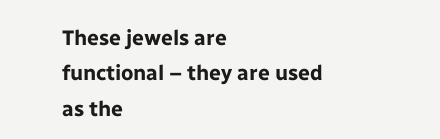These jewels are functional – they are used as the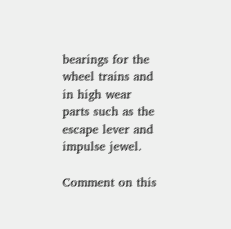bearings for the wheel trains and in high wear parts such as the escape lever and impulse jewel.

Comment on this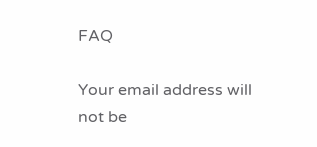FAQ

Your email address will not be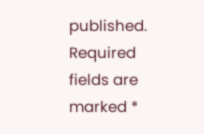published. Required fields are marked *